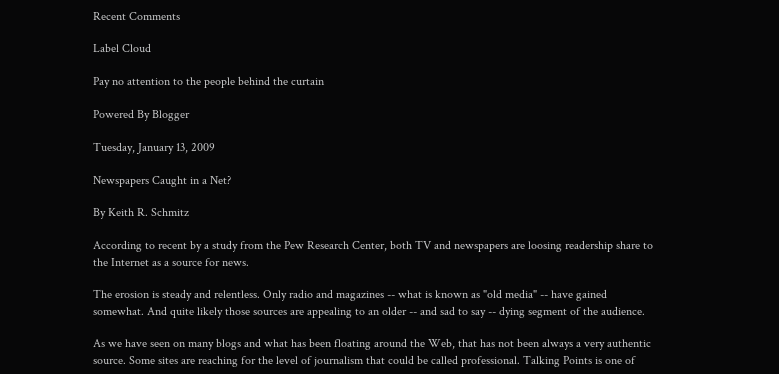Recent Comments

Label Cloud

Pay no attention to the people behind the curtain

Powered By Blogger

Tuesday, January 13, 2009

Newspapers Caught in a Net?

By Keith R. Schmitz

According to recent by a study from the Pew Research Center, both TV and newspapers are loosing readership share to the Internet as a source for news.

The erosion is steady and relentless. Only radio and magazines -- what is known as "old media" -- have gained somewhat. And quite likely those sources are appealing to an older -- and sad to say -- dying segment of the audience.

As we have seen on many blogs and what has been floating around the Web, that has not been always a very authentic source. Some sites are reaching for the level of journalism that could be called professional. Talking Points is one of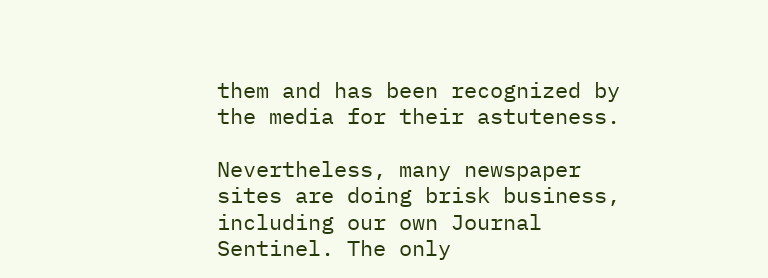them and has been recognized by the media for their astuteness.

Nevertheless, many newspaper sites are doing brisk business, including our own Journal Sentinel. The only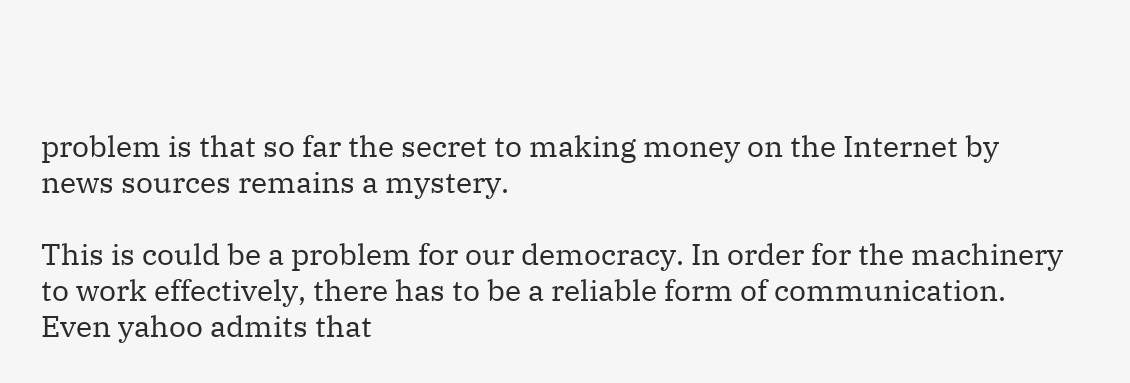problem is that so far the secret to making money on the Internet by news sources remains a mystery.

This is could be a problem for our democracy. In order for the machinery to work effectively, there has to be a reliable form of communication. Even yahoo admits that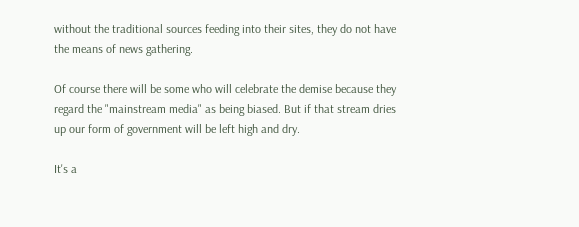without the traditional sources feeding into their sites, they do not have the means of news gathering.

Of course there will be some who will celebrate the demise because they regard the "mainstream media" as being biased. But if that stream dries up our form of government will be left high and dry.

It's a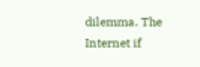dilemma. The Internet if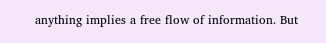anything implies a free flow of information. But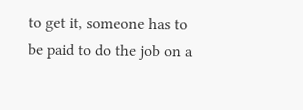to get it, someone has to be paid to do the job on a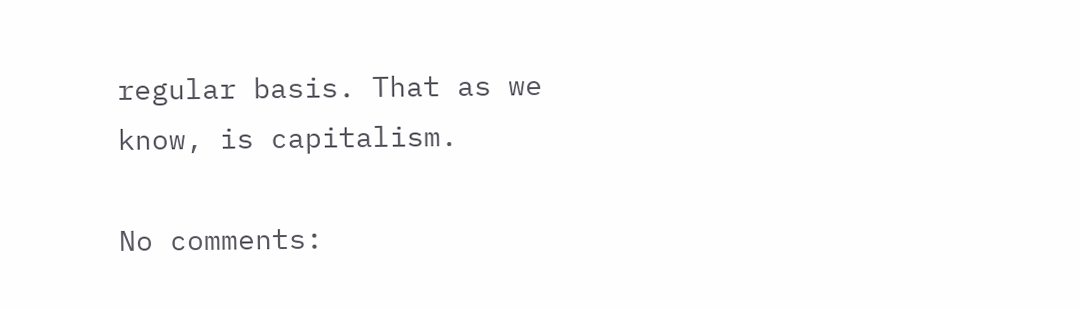regular basis. That as we know, is capitalism.

No comments: